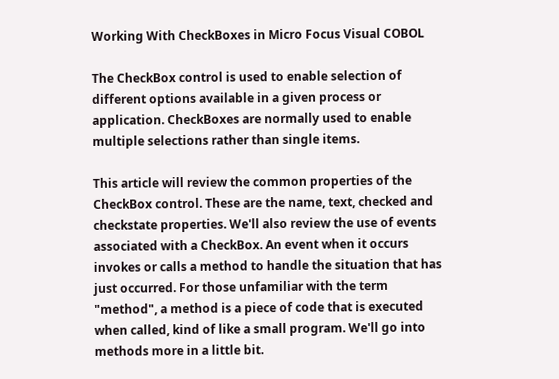Working With CheckBoxes in Micro Focus Visual COBOL

The CheckBox control is used to enable selection of different options available in a given process or application. CheckBoxes are normally used to enable multiple selections rather than single items.

This article will review the common properties of the CheckBox control. These are the name, text, checked and checkstate properties. We'll also review the use of events associated with a CheckBox. An event when it occurs invokes or calls a method to handle the situation that has just occurred. For those unfamiliar with the term "method", a method is a piece of code that is executed when called, kind of like a small program. We'll go into methods more in a little bit.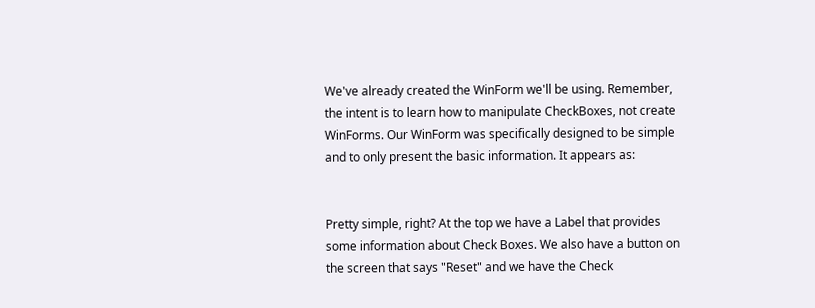We've already created the WinForm we'll be using. Remember, the intent is to learn how to manipulate CheckBoxes, not create WinForms. Our WinForm was specifically designed to be simple and to only present the basic information. It appears as:


Pretty simple, right? At the top we have a Label that provides some information about Check Boxes. We also have a button on the screen that says "Reset" and we have the Check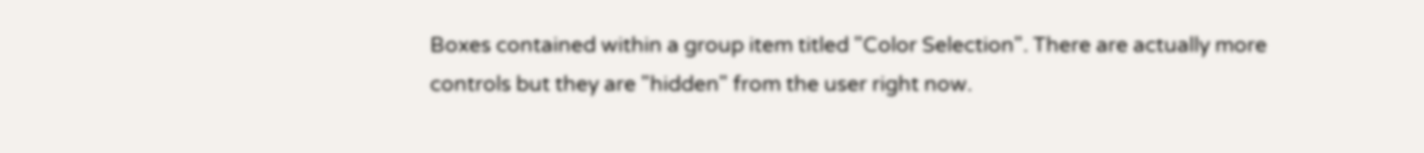Boxes contained within a group item titled "Color Selection". There are actually more controls but they are "hidden" from the user right now.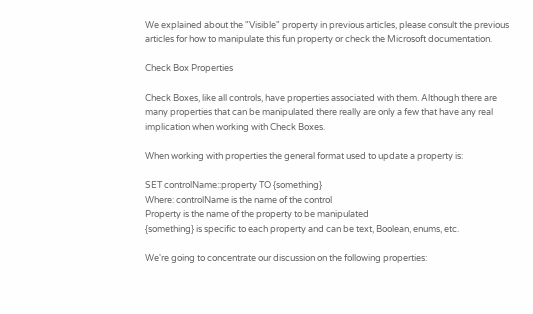We explained about the "Visible" property in previous articles, please consult the previous articles for how to manipulate this fun property or check the Microsoft documentation.

Check Box Properties

Check Boxes, like all controls, have properties associated with them. Although there are many properties that can be manipulated there really are only a few that have any real implication when working with Check Boxes.

When working with properties the general format used to update a property is:

SET controlName::property TO {something}
Where: controlName is the name of the control
Property is the name of the property to be manipulated
{something} is specific to each property and can be text, Boolean, enums, etc.

We're going to concentrate our discussion on the following properties: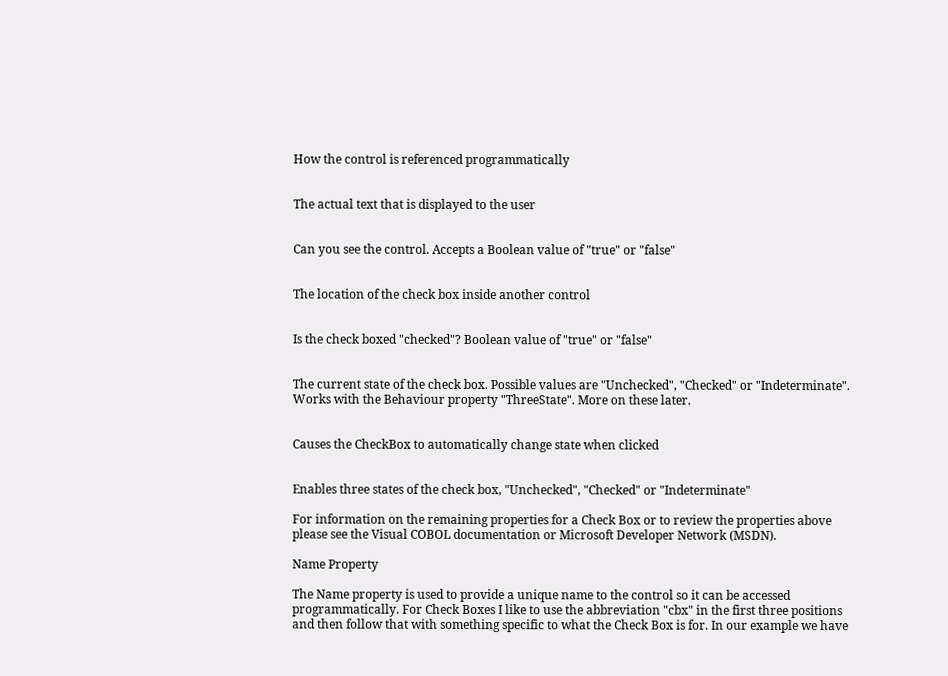How the control is referenced programmatically


The actual text that is displayed to the user


Can you see the control. Accepts a Boolean value of "true" or "false"


The location of the check box inside another control


Is the check boxed "checked"? Boolean value of "true" or "false"


The current state of the check box. Possible values are "Unchecked", "Checked" or "Indeterminate". Works with the Behaviour property "ThreeState". More on these later.


Causes the CheckBox to automatically change state when clicked


Enables three states of the check box, "Unchecked", "Checked" or "Indeterminate"

For information on the remaining properties for a Check Box or to review the properties above please see the Visual COBOL documentation or Microsoft Developer Network (MSDN).

Name Property

The Name property is used to provide a unique name to the control so it can be accessed programmatically. For Check Boxes I like to use the abbreviation "cbx" in the first three positions and then follow that with something specific to what the Check Box is for. In our example we have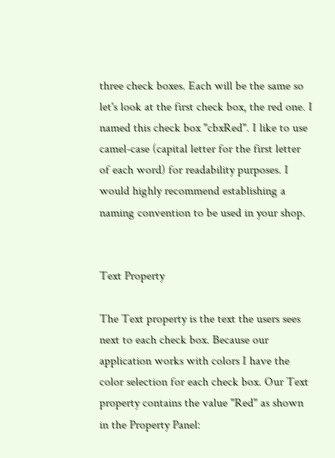three check boxes. Each will be the same so let's look at the first check box, the red one. I named this check box "cbxRed". I like to use camel-case (capital letter for the first letter of each word) for readability purposes. I would highly recommend establishing a naming convention to be used in your shop.


Text Property

The Text property is the text the users sees next to each check box. Because our application works with colors I have the color selection for each check box. Our Text property contains the value "Red" as shown in the Property Panel: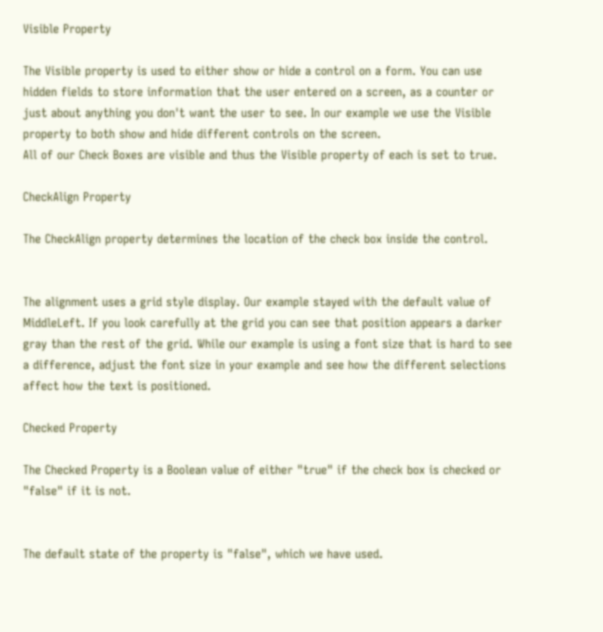Visible Property

The Visible property is used to either show or hide a control on a form. You can use hidden fields to store information that the user entered on a screen, as a counter or just about anything you don't want the user to see. In our example we use the Visible property to both show and hide different controls on the screen.
All of our Check Boxes are visible and thus the Visible property of each is set to true.

CheckAlign Property

The CheckAlign property determines the location of the check box inside the control.


The alignment uses a grid style display. Our example stayed with the default value of MiddleLeft. If you look carefully at the grid you can see that position appears a darker gray than the rest of the grid. While our example is using a font size that is hard to see a difference, adjust the font size in your example and see how the different selections affect how the text is positioned.

Checked Property

The Checked Property is a Boolean value of either "true" if the check box is checked or "false" if it is not.


The default state of the property is "false", which we have used.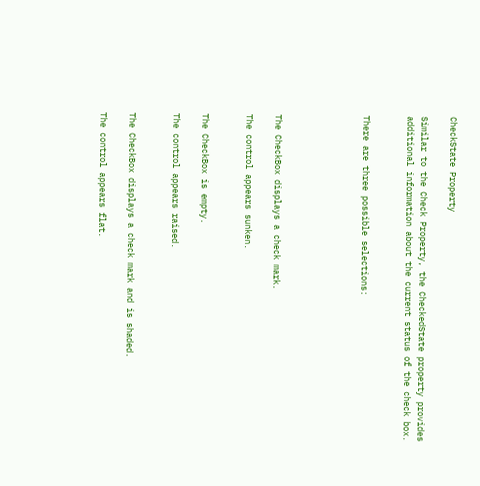CheckState Property

Similar to the Check Property, the CheckedState property provides additional information about the current status of the check box.


There are three possible selections:





The CheckBox displays a check mark.

The control appears sunken.


The CheckBox is empty.

The control appears raised.


The CheckBox displays a check mark and is shaded.

The control appears flat.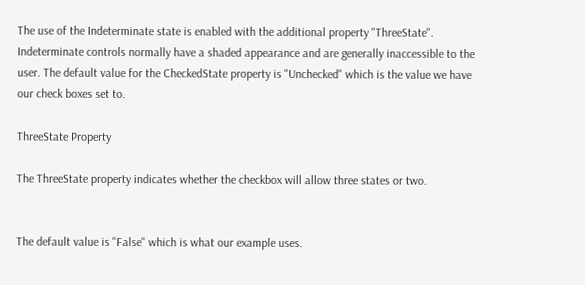The use of the Indeterminate state is enabled with the additional property "ThreeState". Indeterminate controls normally have a shaded appearance and are generally inaccessible to the user. The default value for the CheckedState property is "Unchecked" which is the value we have our check boxes set to.

ThreeState Property

The ThreeState property indicates whether the checkbox will allow three states or two.


The default value is "False" which is what our example uses.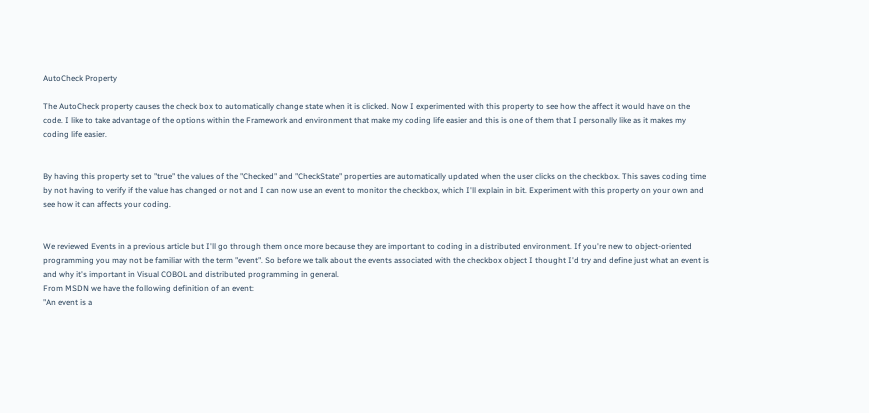AutoCheck Property

The AutoCheck property causes the check box to automatically change state when it is clicked. Now I experimented with this property to see how the affect it would have on the code. I like to take advantage of the options within the Framework and environment that make my coding life easier and this is one of them that I personally like as it makes my coding life easier.


By having this property set to "true" the values of the "Checked" and "CheckState" properties are automatically updated when the user clicks on the checkbox. This saves coding time by not having to verify if the value has changed or not and I can now use an event to monitor the checkbox, which I'll explain in bit. Experiment with this property on your own and see how it can affects your coding.


We reviewed Events in a previous article but I'll go through them once more because they are important to coding in a distributed environment. If you're new to object-oriented programming you may not be familiar with the term "event". So before we talk about the events associated with the checkbox object I thought I'd try and define just what an event is and why it's important in Visual COBOL and distributed programming in general.
From MSDN we have the following definition of an event:
"An event is a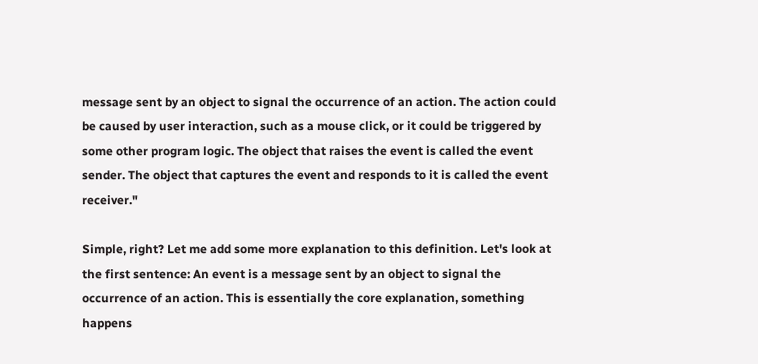message sent by an object to signal the occurrence of an action. The action could be caused by user interaction, such as a mouse click, or it could be triggered by some other program logic. The object that raises the event is called the event sender. The object that captures the event and responds to it is called the event receiver."

Simple, right? Let me add some more explanation to this definition. Let's look at the first sentence: An event is a message sent by an object to signal the occurrence of an action. This is essentially the core explanation, something happens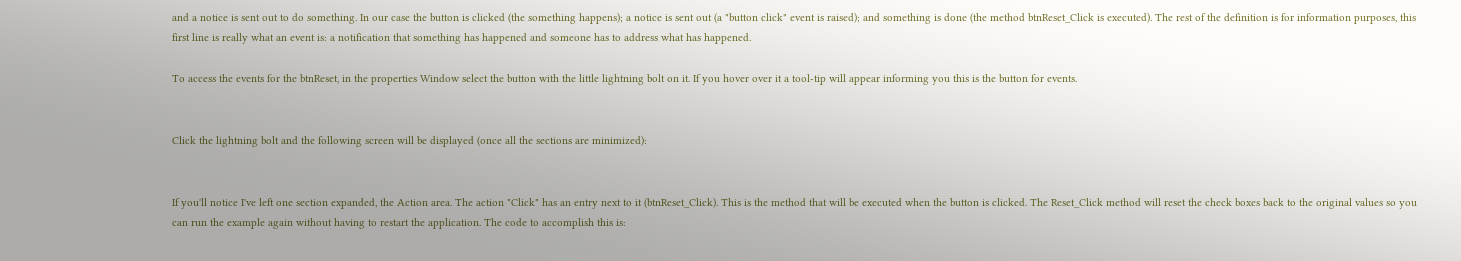and a notice is sent out to do something. In our case the button is clicked (the something happens); a notice is sent out (a "button click" event is raised); and something is done (the method btnReset_Click is executed). The rest of the definition is for information purposes, this first line is really what an event is: a notification that something has happened and someone has to address what has happened.

To access the events for the btnReset, in the properties Window select the button with the little lightning bolt on it. If you hover over it a tool-tip will appear informing you this is the button for events.


Click the lightning bolt and the following screen will be displayed (once all the sections are minimized):


If you'll notice I've left one section expanded, the Action area. The action "Click" has an entry next to it (btnReset_Click). This is the method that will be executed when the button is clicked. The Reset_Click method will reset the check boxes back to the original values so you can run the example again without having to restart the application. The code to accomplish this is: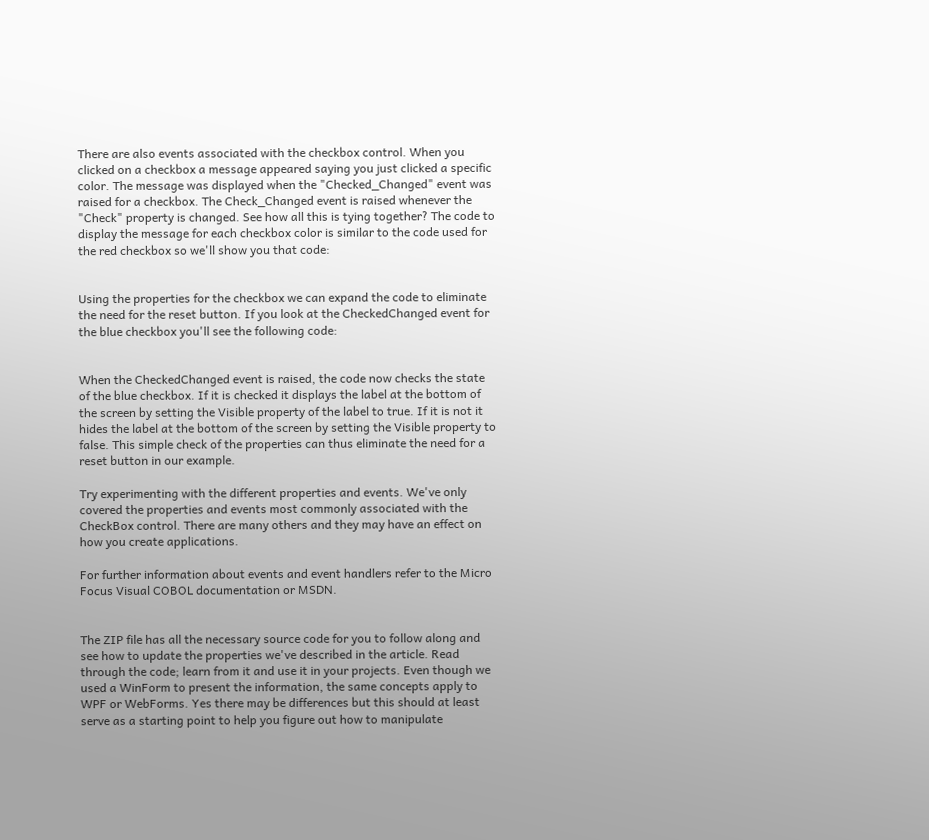There are also events associated with the checkbox control. When you clicked on a checkbox a message appeared saying you just clicked a specific color. The message was displayed when the "Checked_Changed" event was raised for a checkbox. The Check_Changed event is raised whenever the "Check" property is changed. See how all this is tying together? The code to display the message for each checkbox color is similar to the code used for the red checkbox so we'll show you that code:


Using the properties for the checkbox we can expand the code to eliminate the need for the reset button. If you look at the CheckedChanged event for the blue checkbox you'll see the following code:


When the CheckedChanged event is raised, the code now checks the state of the blue checkbox. If it is checked it displays the label at the bottom of the screen by setting the Visible property of the label to true. If it is not it hides the label at the bottom of the screen by setting the Visible property to false. This simple check of the properties can thus eliminate the need for a reset button in our example.

Try experimenting with the different properties and events. We've only covered the properties and events most commonly associated with the CheckBox control. There are many others and they may have an effect on how you create applications.

For further information about events and event handlers refer to the Micro Focus Visual COBOL documentation or MSDN.


The ZIP file has all the necessary source code for you to follow along and see how to update the properties we've described in the article. Read through the code; learn from it and use it in your projects. Even though we used a WinForm to present the information, the same concepts apply to WPF or WebForms. Yes there may be differences but this should at least serve as a starting point to help you figure out how to manipulate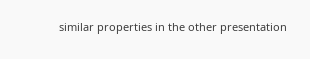similar properties in the other presentation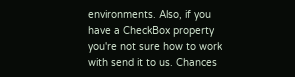environments. Also, if you have a CheckBox property you're not sure how to work with send it to us. Chances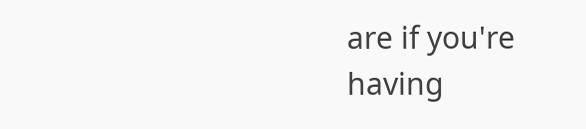are if you're having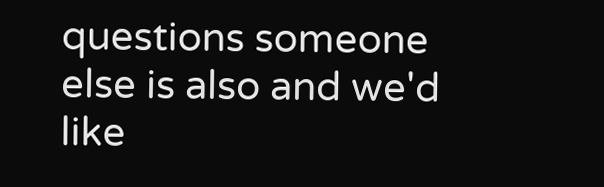questions someone else is also and we'd like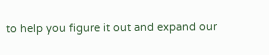to help you figure it out and expand our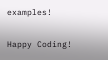examples!

Happy Coding!